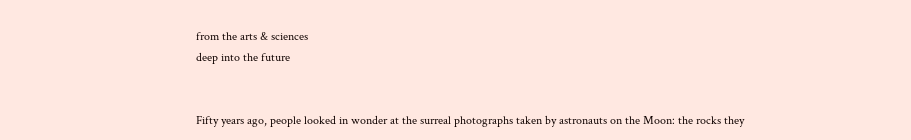from the arts & sciences
deep into the future


Fifty years ago, people looked in wonder at the surreal photographs taken by astronauts on the Moon: the rocks they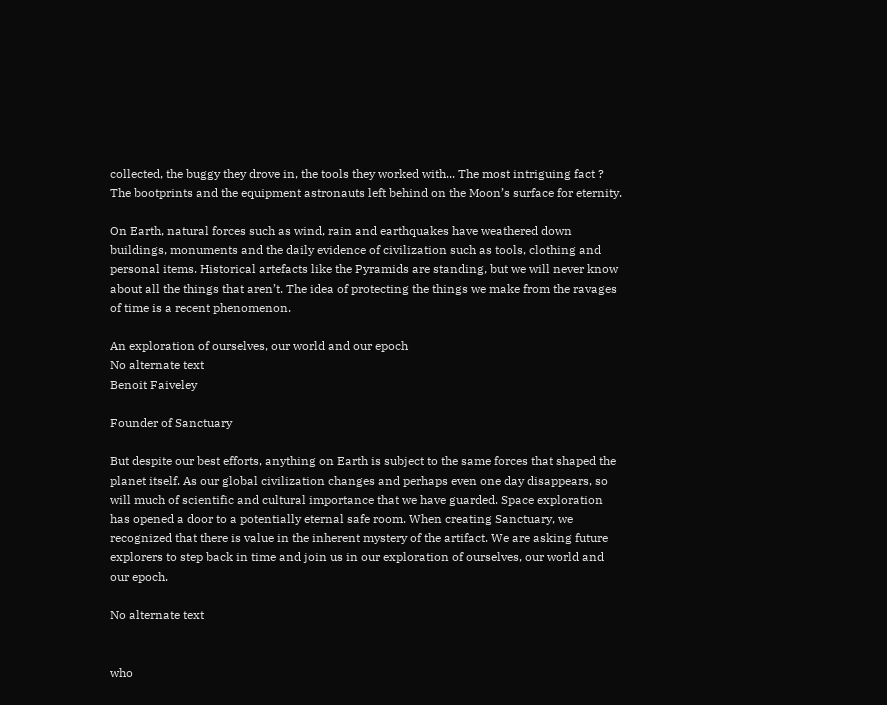collected, the buggy they drove in, the tools they worked with... The most intriguing fact ? The bootprints and the equipment astronauts left behind on the Moon’s surface for eternity.

On Earth, natural forces such as wind, rain and earthquakes have weathered down buildings, monuments and the daily evidence of civilization such as tools, clothing and personal items. Historical artefacts like the Pyramids are standing, but we will never know about all the things that aren’t. The idea of protecting the things we make from the ravages of time is a recent phenomenon.

An exploration of ourselves, our world and our epoch
No alternate text
Benoit Faiveley

Founder of Sanctuary

But despite our best efforts, anything on Earth is subject to the same forces that shaped the planet itself. As our global civilization changes and perhaps even one day disappears, so will much of scientific and cultural importance that we have guarded. Space exploration has opened a door to a potentially eternal safe room. When creating Sanctuary, we recognized that there is value in the inherent mystery of the artifact. We are asking future explorers to step back in time and join us in our exploration of ourselves, our world and our epoch.

No alternate text


who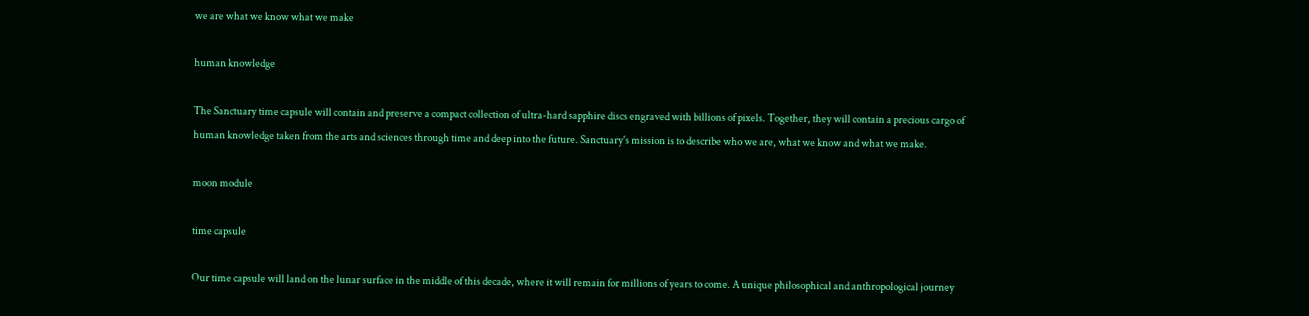we are what we know what we make

human knowledge

The Sanctuary time capsule will contain and preserve a compact collection of ultra-hard sapphire discs engraved with billions of pixels. Together, they will contain a precious cargo of human knowledge taken from the arts and sciences through time and deep into the future. Sanctuary's mission is to describe who we are, what we know and what we make.

moon module

time capsule

Our time capsule will land on the lunar surface in the middle of this decade, where it will remain for millions of years to come. A unique philosophical and anthropological journey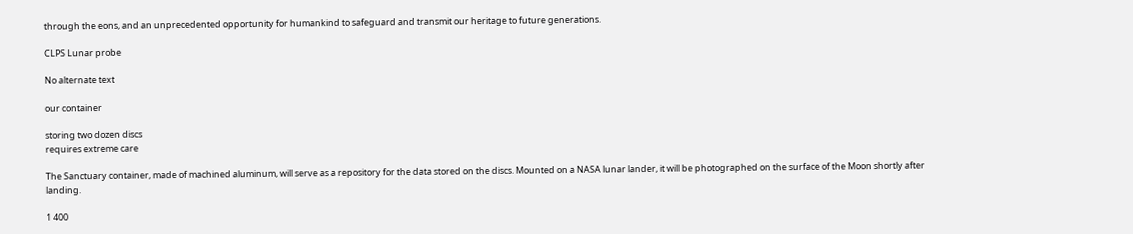through the eons, and an unprecedented opportunity for humankind to safeguard and transmit our heritage to future generations.

CLPS Lunar probe

No alternate text

our container

storing two dozen discs
requires extreme care

The Sanctuary container, made of machined aluminum, will serve as a repository for the data stored on the discs. Mounted on a NASA lunar lander, it will be photographed on the surface of the Moon shortly after landing.

1 400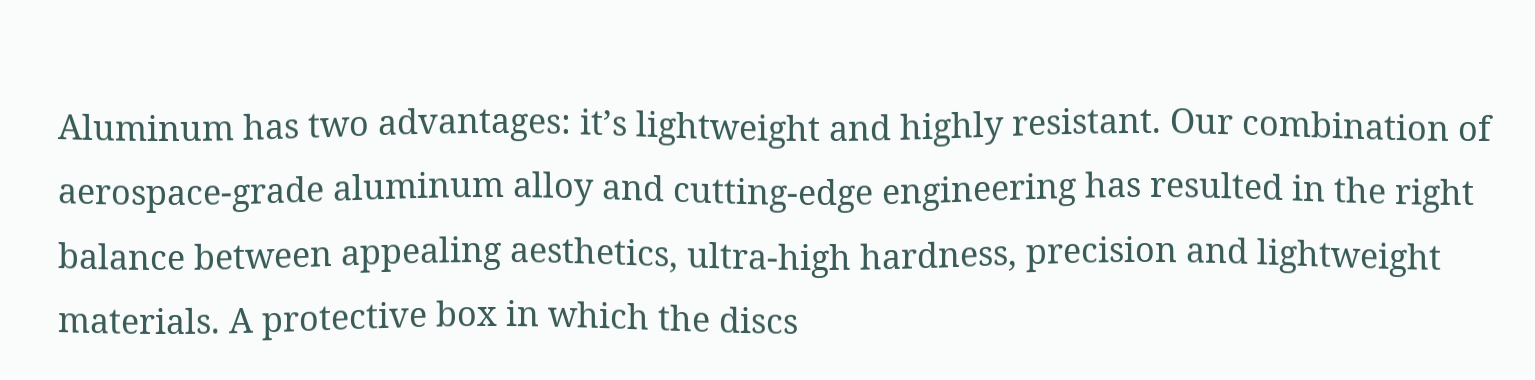Aluminum has two advantages: it’s lightweight and highly resistant. Our combination of aerospace-grade aluminum alloy and cutting-edge engineering has resulted in the right balance between appealing aesthetics, ultra-high hardness, precision and lightweight materials. A protective box in which the discs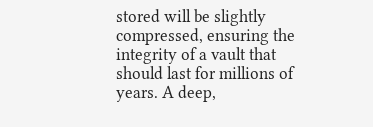stored will be slightly compressed, ensuring the integrity of a vault that should last for millions of years. A deep,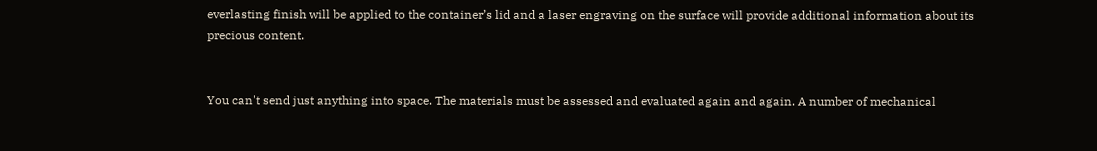everlasting finish will be applied to the container’s lid and a laser engraving on the surface will provide additional information about its precious content.


You can't send just anything into space. The materials must be assessed and evaluated again and again. A number of mechanical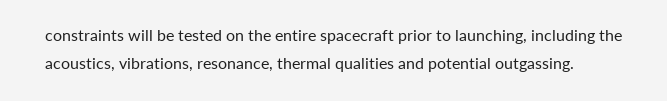constraints will be tested on the entire spacecraft prior to launching, including the acoustics, vibrations, resonance, thermal qualities and potential outgassing.